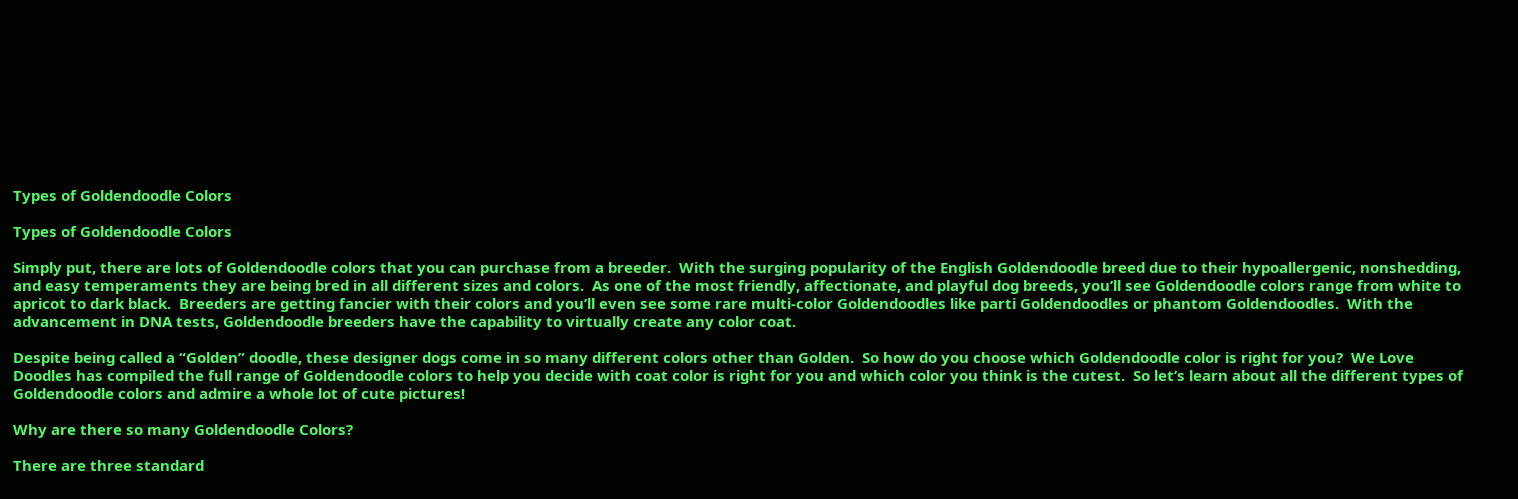Types of Goldendoodle Colors

Types of Goldendoodle Colors

Simply put, there are lots of Goldendoodle colors that you can purchase from a breeder.  With the surging popularity of the English Goldendoodle breed due to their hypoallergenic, nonshedding, and easy temperaments they are being bred in all different sizes and colors.  As one of the most friendly, affectionate, and playful dog breeds, you’ll see Goldendoodle colors range from white to apricot to dark black.  Breeders are getting fancier with their colors and you’ll even see some rare multi-color Goldendoodles like parti Goldendoodles or phantom Goldendoodles.  With the advancement in DNA tests, Goldendoodle breeders have the capability to virtually create any color coat.

Despite being called a “Golden” doodle, these designer dogs come in so many different colors other than Golden.  So how do you choose which Goldendoodle color is right for you?  We Love Doodles has compiled the full range of Goldendoodle colors to help you decide with coat color is right for you and which color you think is the cutest.  So let’s learn about all the different types of Goldendoodle colors and admire a whole lot of cute pictures!

Why are there so many Goldendoodle Colors?

There are three standard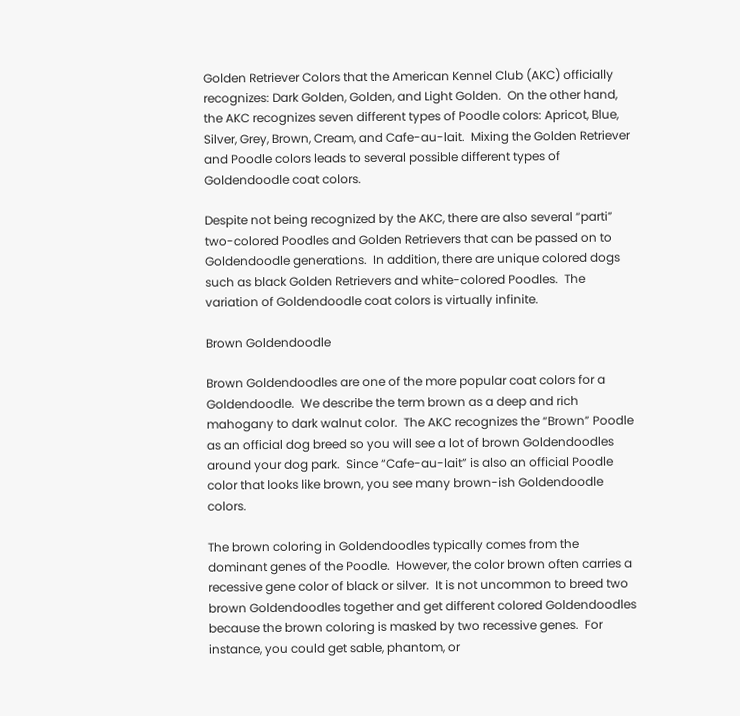Golden Retriever Colors that the American Kennel Club (AKC) officially recognizes: Dark Golden, Golden, and Light Golden.  On the other hand, the AKC recognizes seven different types of Poodle colors: Apricot, Blue, Silver, Grey, Brown, Cream, and Cafe-au-lait.  Mixing the Golden Retriever and Poodle colors leads to several possible different types of Goldendoodle coat colors.

Despite not being recognized by the AKC, there are also several “parti” two-colored Poodles and Golden Retrievers that can be passed on to Goldendoodle generations.  In addition, there are unique colored dogs such as black Golden Retrievers and white-colored Poodles.  The variation of Goldendoodle coat colors is virtually infinite.

Brown Goldendoodle

Brown Goldendoodles are one of the more popular coat colors for a Goldendoodle.  We describe the term brown as a deep and rich mahogany to dark walnut color.  The AKC recognizes the “Brown” Poodle as an official dog breed so you will see a lot of brown Goldendoodles around your dog park.  Since “Cafe-au-lait” is also an official Poodle color that looks like brown, you see many brown-ish Goldendoodle colors.

The brown coloring in Goldendoodles typically comes from the dominant genes of the Poodle.  However, the color brown often carries a recessive gene color of black or silver.  It is not uncommon to breed two brown Goldendoodles together and get different colored Goldendoodles because the brown coloring is masked by two recessive genes.  For instance, you could get sable, phantom, or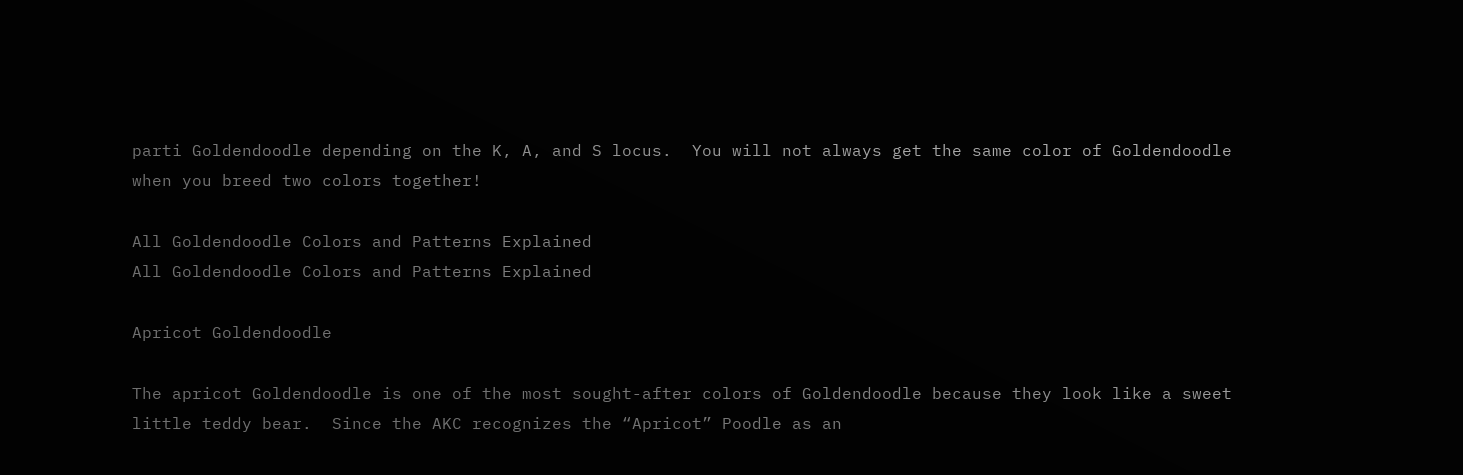parti Goldendoodle depending on the K, A, and S locus.  You will not always get the same color of Goldendoodle when you breed two colors together!

All Goldendoodle Colors and Patterns Explained
All Goldendoodle Colors and Patterns Explained

Apricot Goldendoodle

The apricot Goldendoodle is one of the most sought-after colors of Goldendoodle because they look like a sweet little teddy bear.  Since the AKC recognizes the “Apricot” Poodle as an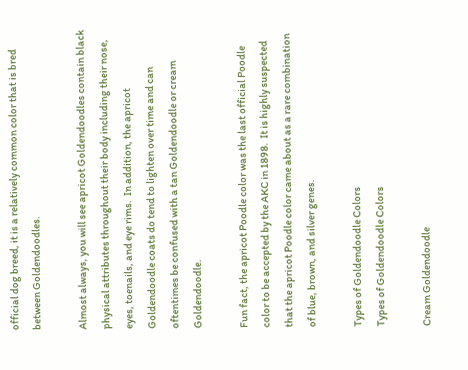official dog breed, it is a relatively common color that is bred between Goldendoodles.

Almost always, you will see apricot Goldendoodles contain black physical attributes throughout their body including their nose, eyes, toenails, and eye rims.  In addition, the apricot Goldendoodle coats do tend to lighten over time and can oftentimes be confused with a tan Goldendoodle or cream Goldendoodle.

Fun fact, the apricot Poodle color was the last official Poodle color to be accepted by the AKC in 1898.  It is highly suspected that the apricot Poodle color came about as a rare combination of blue, brown, and silver genes.

Types of Goldendoodle Colors
Types of Goldendoodle Colors

Cream Goldendoodle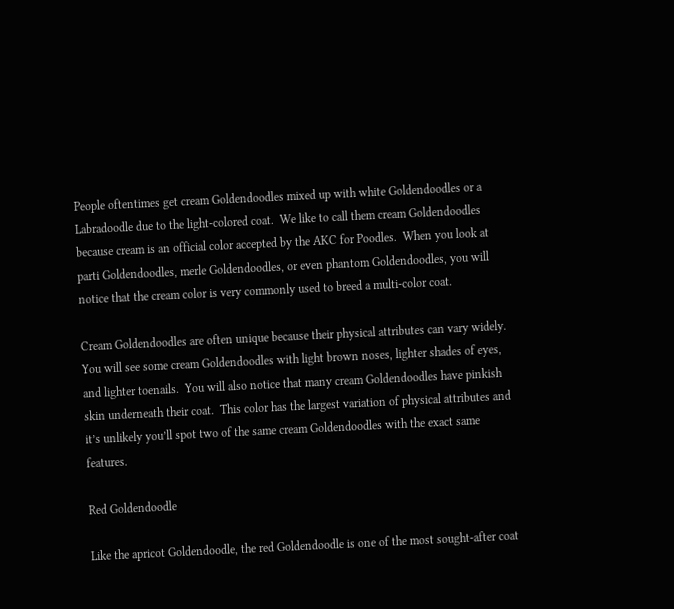People oftentimes get cream Goldendoodles mixed up with white Goldendoodles or a Labradoodle due to the light-colored coat.  We like to call them cream Goldendoodles because cream is an official color accepted by the AKC for Poodles.  When you look at parti Goldendoodles, merle Goldendoodles, or even phantom Goldendoodles, you will notice that the cream color is very commonly used to breed a multi-color coat.

Cream Goldendoodles are often unique because their physical attributes can vary widely.  You will see some cream Goldendoodles with light brown noses, lighter shades of eyes, and lighter toenails.  You will also notice that many cream Goldendoodles have pinkish skin underneath their coat.  This color has the largest variation of physical attributes and it’s unlikely you’ll spot two of the same cream Goldendoodles with the exact same features.

Red Goldendoodle

Like the apricot Goldendoodle, the red Goldendoodle is one of the most sought-after coat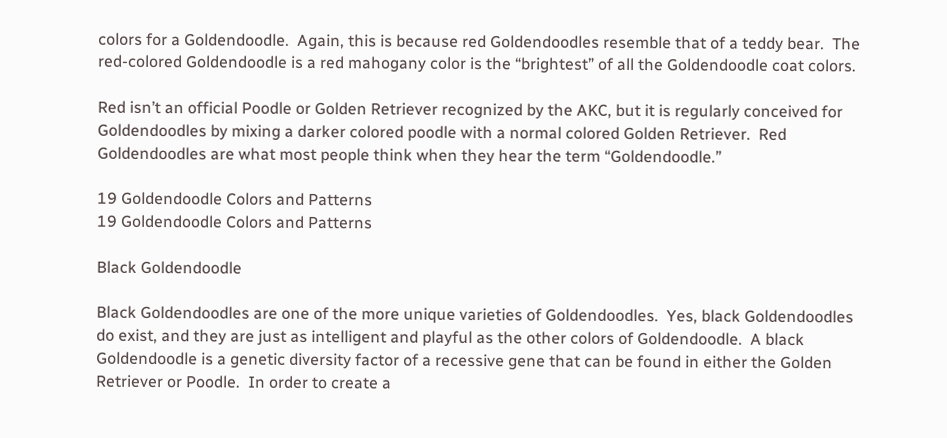colors for a Goldendoodle.  Again, this is because red Goldendoodles resemble that of a teddy bear.  The red-colored Goldendoodle is a red mahogany color is the “brightest” of all the Goldendoodle coat colors.

Red isn’t an official Poodle or Golden Retriever recognized by the AKC, but it is regularly conceived for Goldendoodles by mixing a darker colored poodle with a normal colored Golden Retriever.  Red Goldendoodles are what most people think when they hear the term “Goldendoodle.”

19 Goldendoodle Colors and Patterns
19 Goldendoodle Colors and Patterns

Black Goldendoodle

Black Goldendoodles are one of the more unique varieties of Goldendoodles.  Yes, black Goldendoodles do exist, and they are just as intelligent and playful as the other colors of Goldendoodle.  A black Goldendoodle is a genetic diversity factor of a recessive gene that can be found in either the Golden Retriever or Poodle.  In order to create a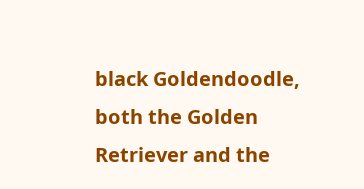black Goldendoodle, both the Golden Retriever and the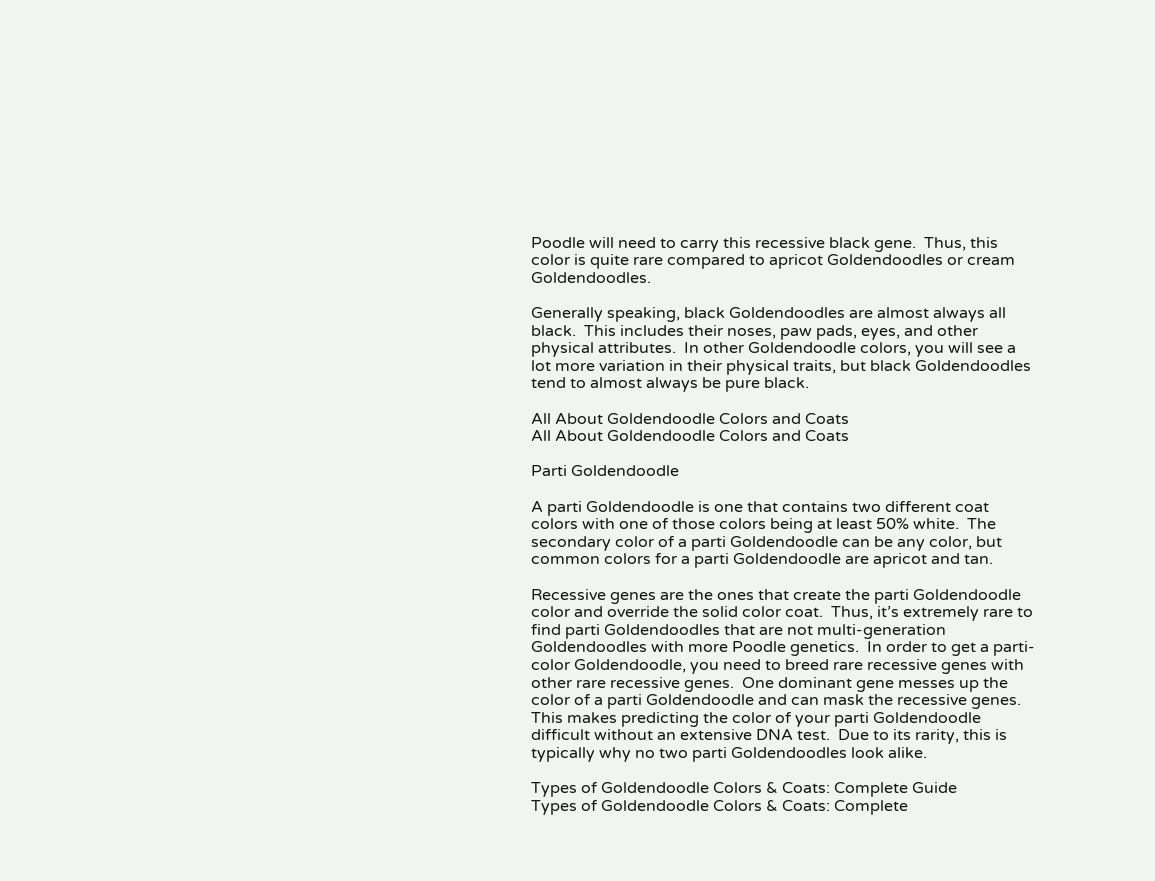Poodle will need to carry this recessive black gene.  Thus, this color is quite rare compared to apricot Goldendoodles or cream Goldendoodles.

Generally speaking, black Goldendoodles are almost always all black.  This includes their noses, paw pads, eyes, and other physical attributes.  In other Goldendoodle colors, you will see a lot more variation in their physical traits, but black Goldendoodles tend to almost always be pure black.

All About Goldendoodle Colors and Coats
All About Goldendoodle Colors and Coats

Parti Goldendoodle

A parti Goldendoodle is one that contains two different coat colors with one of those colors being at least 50% white.  The secondary color of a parti Goldendoodle can be any color, but common colors for a parti Goldendoodle are apricot and tan.

Recessive genes are the ones that create the parti Goldendoodle color and override the solid color coat.  Thus, it’s extremely rare to find parti Goldendoodles that are not multi-generation Goldendoodles with more Poodle genetics.  In order to get a parti-color Goldendoodle, you need to breed rare recessive genes with other rare recessive genes.  One dominant gene messes up the color of a parti Goldendoodle and can mask the recessive genes.  This makes predicting the color of your parti Goldendoodle difficult without an extensive DNA test.  Due to its rarity, this is typically why no two parti Goldendoodles look alike.

Types of Goldendoodle Colors & Coats: Complete Guide
Types of Goldendoodle Colors & Coats: Complete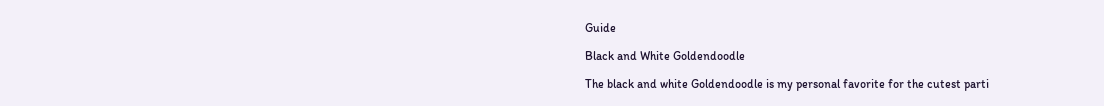Guide

Black and White Goldendoodle

The black and white Goldendoodle is my personal favorite for the cutest parti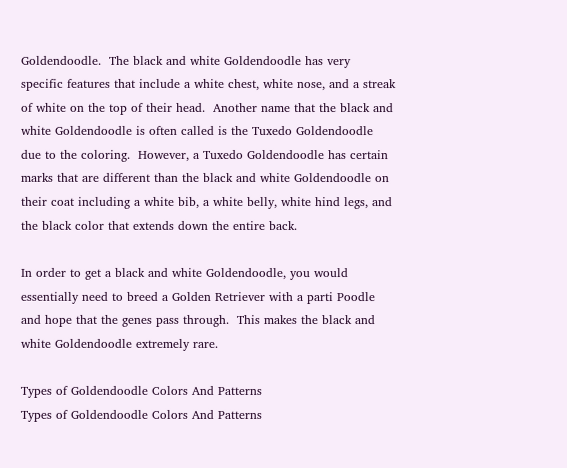Goldendoodle.  The black and white Goldendoodle has very specific features that include a white chest, white nose, and a streak of white on the top of their head.  Another name that the black and white Goldendoodle is often called is the Tuxedo Goldendoodle due to the coloring.  However, a Tuxedo Goldendoodle has certain marks that are different than the black and white Goldendoodle on their coat including a white bib, a white belly, white hind legs, and the black color that extends down the entire back.

In order to get a black and white Goldendoodle, you would essentially need to breed a Golden Retriever with a parti Poodle and hope that the genes pass through.  This makes the black and white Goldendoodle extremely rare.

Types of Goldendoodle Colors And Patterns
Types of Goldendoodle Colors And Patterns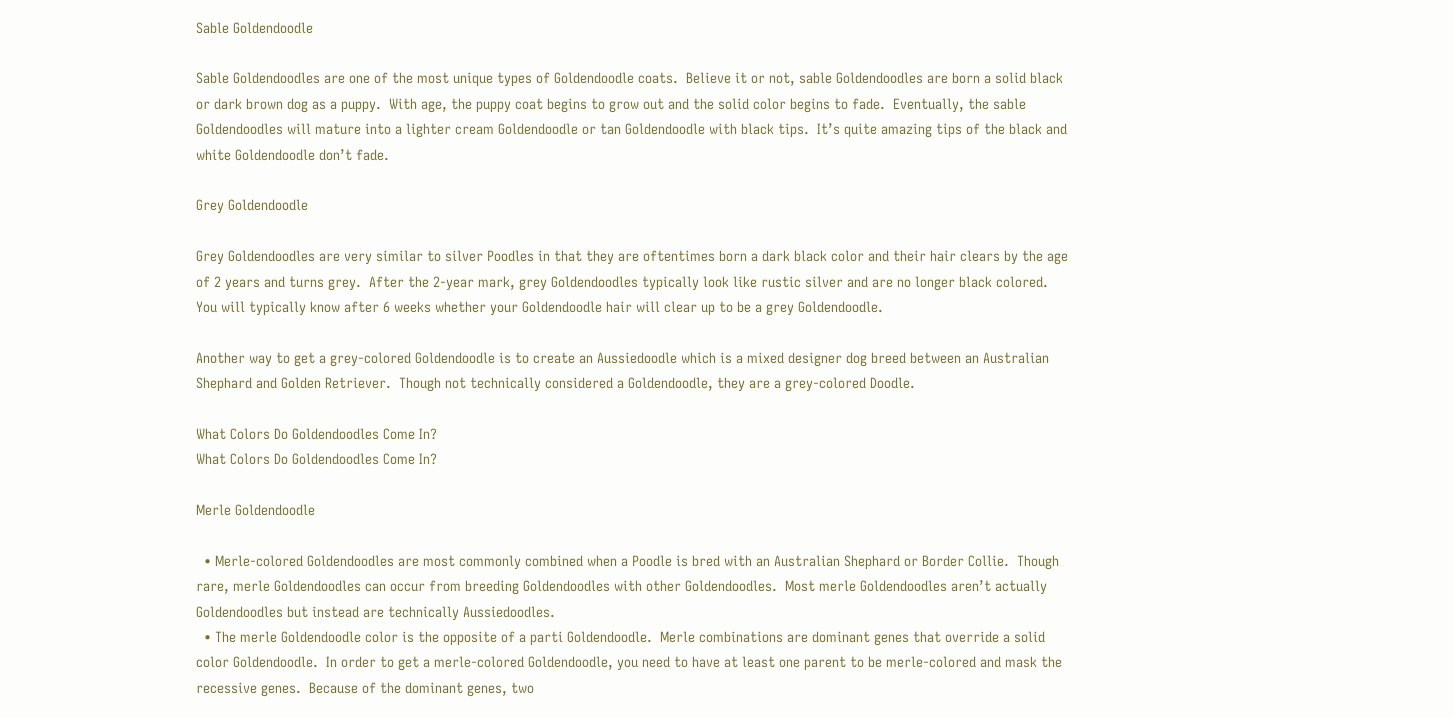Sable Goldendoodle

Sable Goldendoodles are one of the most unique types of Goldendoodle coats.  Believe it or not, sable Goldendoodles are born a solid black or dark brown dog as a puppy.  With age, the puppy coat begins to grow out and the solid color begins to fade.  Eventually, the sable Goldendoodles will mature into a lighter cream Goldendoodle or tan Goldendoodle with black tips.  It’s quite amazing tips of the black and white Goldendoodle don’t fade.

Grey Goldendoodle

Grey Goldendoodles are very similar to silver Poodles in that they are oftentimes born a dark black color and their hair clears by the age of 2 years and turns grey.  After the 2-year mark, grey Goldendoodles typically look like rustic silver and are no longer black colored.  You will typically know after 6 weeks whether your Goldendoodle hair will clear up to be a grey Goldendoodle.

Another way to get a grey-colored Goldendoodle is to create an Aussiedoodle which is a mixed designer dog breed between an Australian Shephard and Golden Retriever.  Though not technically considered a Goldendoodle, they are a grey-colored Doodle.

What Colors Do Goldendoodles Come In?
What Colors Do Goldendoodles Come In?

Merle Goldendoodle

  • Merle-colored Goldendoodles are most commonly combined when a Poodle is bred with an Australian Shephard or Border Collie.  Though rare, merle Goldendoodles can occur from breeding Goldendoodles with other Goldendoodles.  Most merle Goldendoodles aren’t actually Goldendoodles but instead are technically Aussiedoodles.
  • The merle Goldendoodle color is the opposite of a parti Goldendoodle.  Merle combinations are dominant genes that override a solid color Goldendoodle.  In order to get a merle-colored Goldendoodle, you need to have at least one parent to be merle-colored and mask the recessive genes.  Because of the dominant genes, two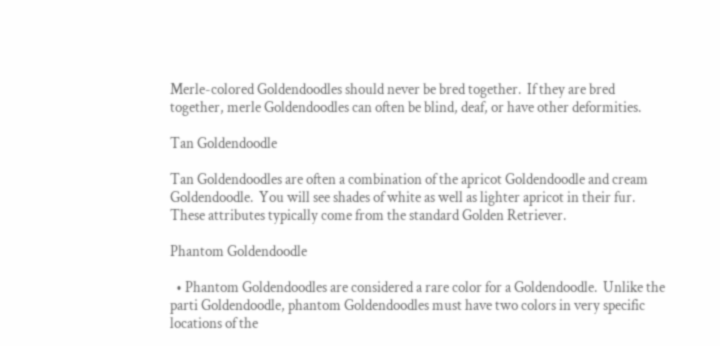Merle-colored Goldendoodles should never be bred together.  If they are bred together, merle Goldendoodles can often be blind, deaf, or have other deformities.

Tan Goldendoodle

Tan Goldendoodles are often a combination of the apricot Goldendoodle and cream Goldendoodle.  You will see shades of white as well as lighter apricot in their fur.  These attributes typically come from the standard Golden Retriever.

Phantom Goldendoodle

  • Phantom Goldendoodles are considered a rare color for a Goldendoodle.  Unlike the parti Goldendoodle, phantom Goldendoodles must have two colors in very specific locations of the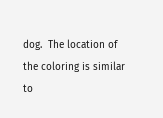dog.  The location of the coloring is similar to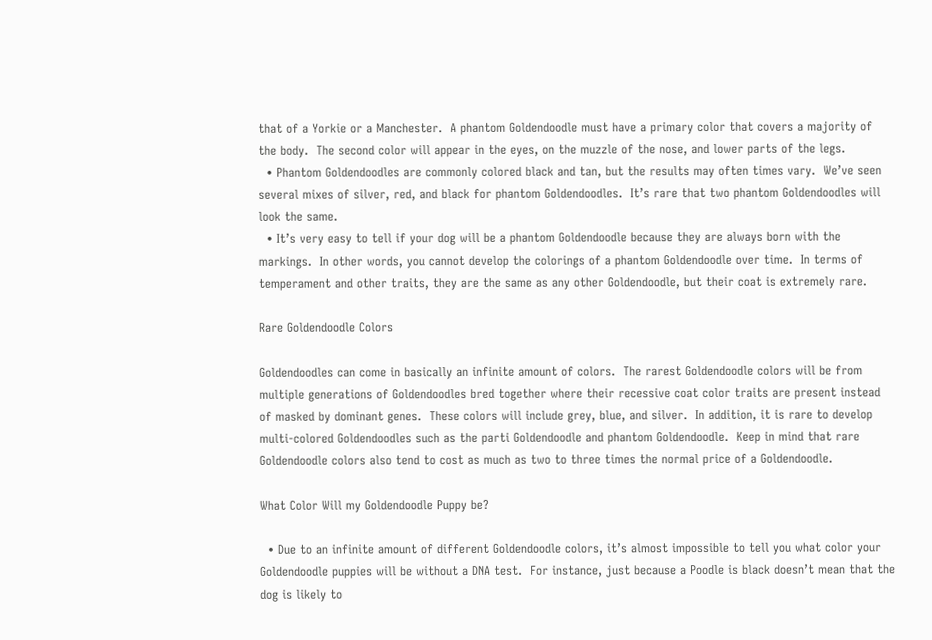that of a Yorkie or a Manchester.  A phantom Goldendoodle must have a primary color that covers a majority of the body.  The second color will appear in the eyes, on the muzzle of the nose, and lower parts of the legs.
  • Phantom Goldendoodles are commonly colored black and tan, but the results may often times vary.  We’ve seen several mixes of silver, red, and black for phantom Goldendoodles.  It’s rare that two phantom Goldendoodles will look the same.
  • It’s very easy to tell if your dog will be a phantom Goldendoodle because they are always born with the markings.  In other words, you cannot develop the colorings of a phantom Goldendoodle over time.  In terms of temperament and other traits, they are the same as any other Goldendoodle, but their coat is extremely rare.

Rare Goldendoodle Colors

Goldendoodles can come in basically an infinite amount of colors.  The rarest Goldendoodle colors will be from multiple generations of Goldendoodles bred together where their recessive coat color traits are present instead of masked by dominant genes.  These colors will include grey, blue, and silver.  In addition, it is rare to develop multi-colored Goldendoodles such as the parti Goldendoodle and phantom Goldendoodle.  Keep in mind that rare Goldendoodle colors also tend to cost as much as two to three times the normal price of a Goldendoodle.

What Color Will my Goldendoodle Puppy be?

  • Due to an infinite amount of different Goldendoodle colors, it’s almost impossible to tell you what color your Goldendoodle puppies will be without a DNA test.  For instance, just because a Poodle is black doesn’t mean that the dog is likely to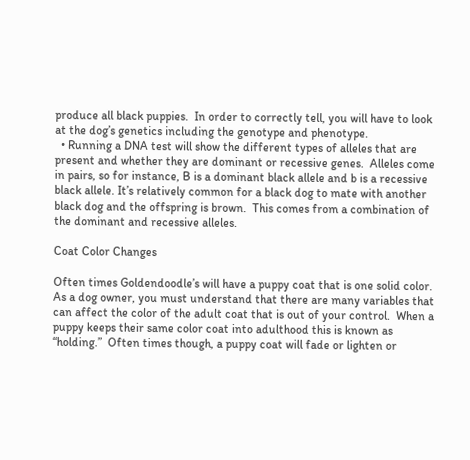produce all black puppies.  In order to correctly tell, you will have to look at the dog’s genetics including the genotype and phenotype.
  • Running a DNA test will show the different types of alleles that are present and whether they are dominant or recessive genes.  Alleles come in pairs, so for instance, B is a dominant black allele and b is a recessive black allele. It’s relatively common for a black dog to mate with another black dog and the offspring is brown.  This comes from a combination of the dominant and recessive alleles.

Coat Color Changes

Often times Goldendoodle’s will have a puppy coat that is one solid color.  As a dog owner, you must understand that there are many variables that can affect the color of the adult coat that is out of your control.  When a puppy keeps their same color coat into adulthood this is known as “holding.”  Often times though, a puppy coat will fade or lighten or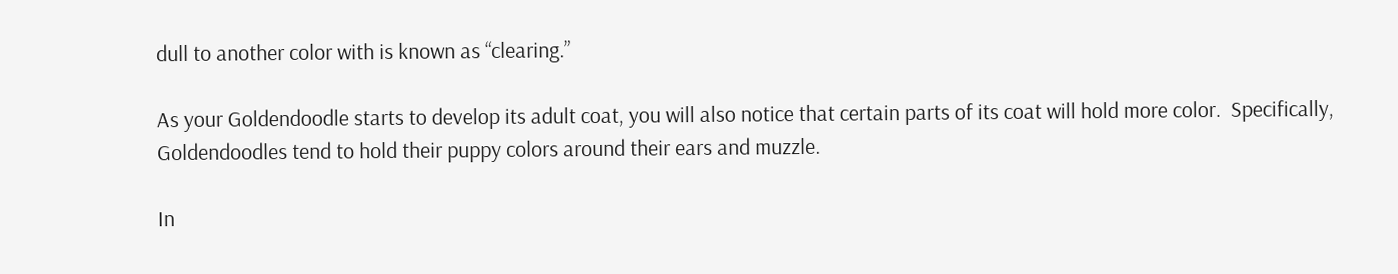dull to another color with is known as “clearing.”

As your Goldendoodle starts to develop its adult coat, you will also notice that certain parts of its coat will hold more color.  Specifically, Goldendoodles tend to hold their puppy colors around their ears and muzzle.

In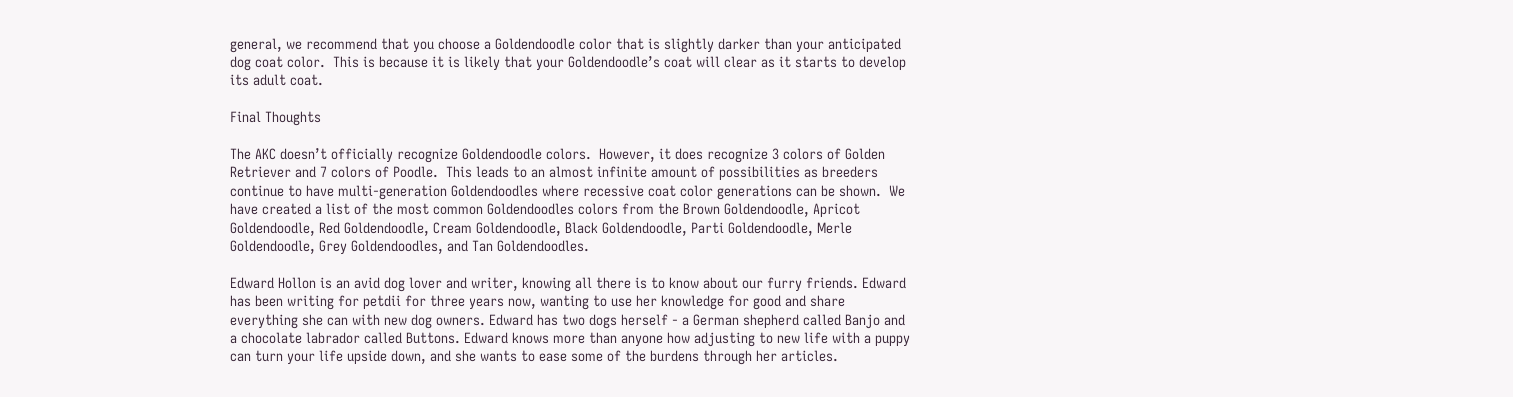general, we recommend that you choose a Goldendoodle color that is slightly darker than your anticipated dog coat color.  This is because it is likely that your Goldendoodle’s coat will clear as it starts to develop its adult coat.

Final Thoughts

The AKC doesn’t officially recognize Goldendoodle colors.  However, it does recognize 3 colors of Golden Retriever and 7 colors of Poodle.  This leads to an almost infinite amount of possibilities as breeders continue to have multi-generation Goldendoodles where recessive coat color generations can be shown.  We have created a list of the most common Goldendoodles colors from the Brown Goldendoodle, Apricot Goldendoodle, Red Goldendoodle, Cream Goldendoodle, Black Goldendoodle, Parti Goldendoodle, Merle Goldendoodle, Grey Goldendoodles, and Tan Goldendoodles.

Edward Hollon is an avid dog lover and writer, knowing all there is to know about our furry friends. Edward has been writing for petdii for three years now, wanting to use her knowledge for good and share everything she can with new dog owners. Edward has two dogs herself - a German shepherd called Banjo and a chocolate labrador called Buttons. Edward knows more than anyone how adjusting to new life with a puppy can turn your life upside down, and she wants to ease some of the burdens through her articles.